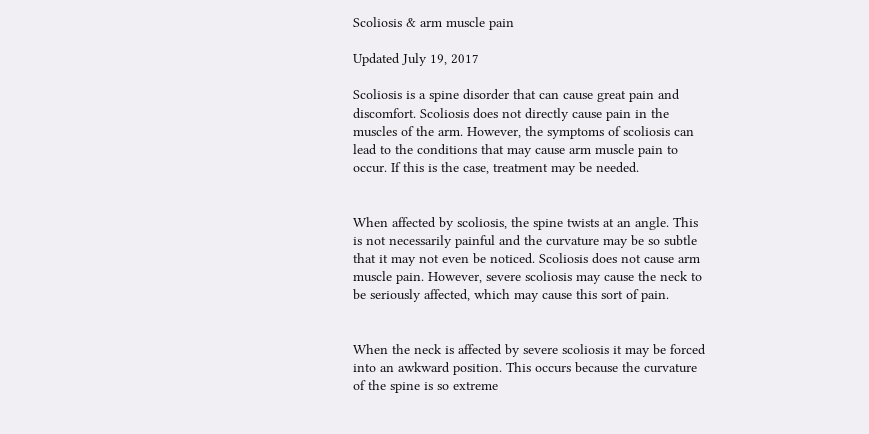Scoliosis & arm muscle pain

Updated July 19, 2017

Scoliosis is a spine disorder that can cause great pain and discomfort. Scoliosis does not directly cause pain in the muscles of the arm. However, the symptoms of scoliosis can lead to the conditions that may cause arm muscle pain to occur. If this is the case, treatment may be needed.


When affected by scoliosis, the spine twists at an angle. This is not necessarily painful and the curvature may be so subtle that it may not even be noticed. Scoliosis does not cause arm muscle pain. However, severe scoliosis may cause the neck to be seriously affected, which may cause this sort of pain.


When the neck is affected by severe scoliosis it may be forced into an awkward position. This occurs because the curvature of the spine is so extreme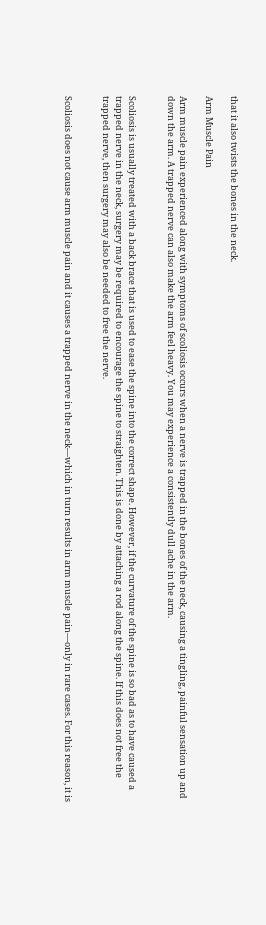that it also twists the bones in the neck.

Arm Muscle Pain

Arm muscle pain experienced along with symptoms of scoliosis occurs when a nerve is trapped in the bones of the neck, causing a tingling, painful sensation up and down the arm. A trapped nerve can also make the arm feel heavy. You may experience a consistently dull ache in the arm.


Scoliosis is usually treated with a back brace that is used to ease the spine into the correct shape. However, if the curvature of the spine is so bad as to have caused a trapped nerve in the neck, surgery may be required to encourage the spine to straighten. This is done by attaching a rod along the spine. If this does not free the trapped nerve, then surgery may also be needed to free the nerve.


Scoliosis does not cause arm muscle pain and it causes a trapped nerve in the neck—which in turn results in arm muscle pain—only in rare cases. For this reason, it is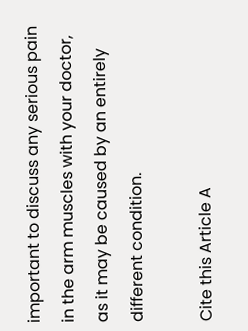important to discuss any serious pain in the arm muscles with your doctor, as it may be caused by an entirely different condition.

Cite this Article A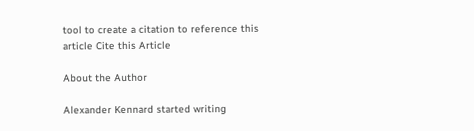tool to create a citation to reference this article Cite this Article

About the Author

Alexander Kennard started writing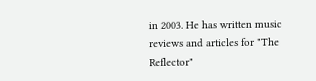in 2003. He has written music reviews and articles for "The Reflector"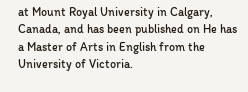at Mount Royal University in Calgary, Canada, and has been published on He has a Master of Arts in English from the University of Victoria.